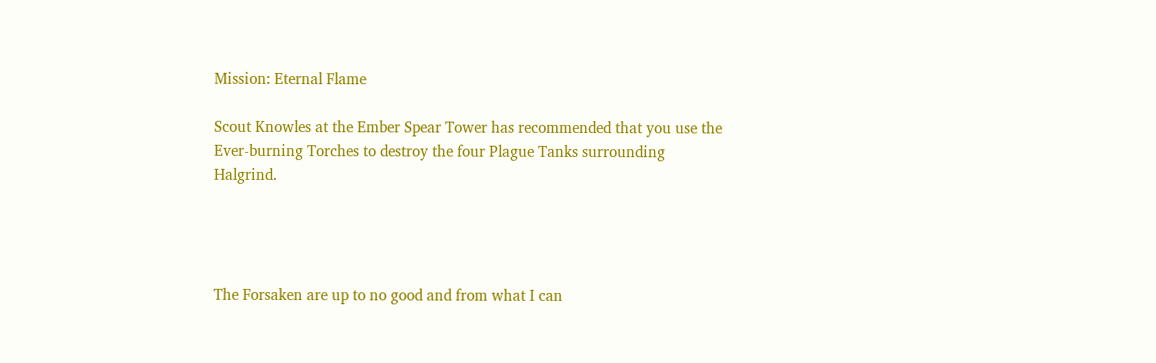Mission: Eternal Flame

Scout Knowles at the Ember Spear Tower has recommended that you use the Ever-burning Torches to destroy the four Plague Tanks surrounding Halgrind.




The Forsaken are up to no good and from what I can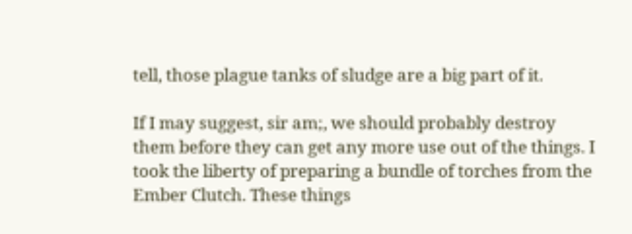tell, those plague tanks of sludge are a big part of it.

If I may suggest, sir am;, we should probably destroy them before they can get any more use out of the things. I took the liberty of preparing a bundle of torches from the Ember Clutch. These things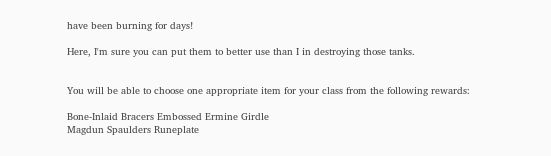have been burning for days!

Here, I'm sure you can put them to better use than I in destroying those tanks.


You will be able to choose one appropriate item for your class from the following rewards:

Bone-Inlaid Bracers Embossed Ermine Girdle
Magdun Spaulders Runeplate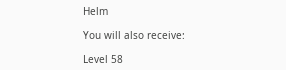Helm

You will also receive:

Level 58